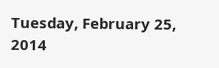Tuesday, February 25, 2014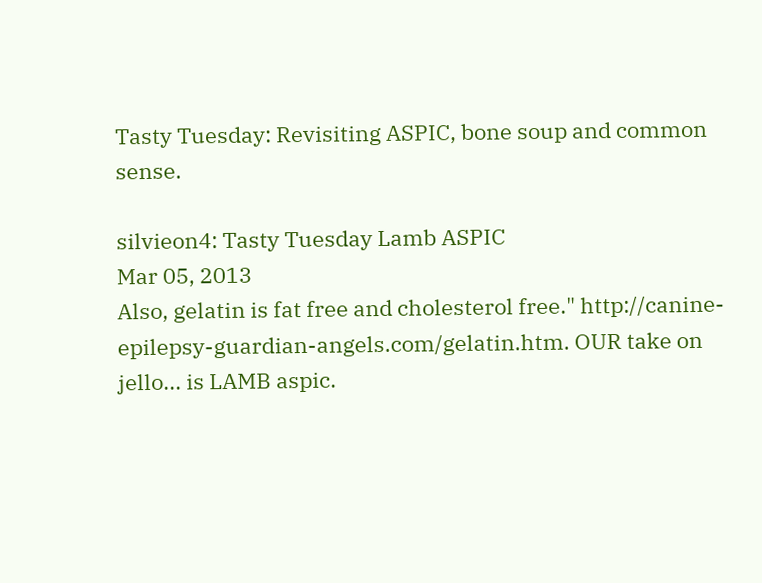Tasty Tuesday: Revisiting ASPIC, bone soup and common sense.

silvieon4: Tasty Tuesday Lamb ASPIC
Mar 05, 2013
Also, gelatin is fat free and cholesterol free." http://canine-epilepsy-guardian-angels.com/gelatin.htm. OUR take on jello... is LAMB aspic.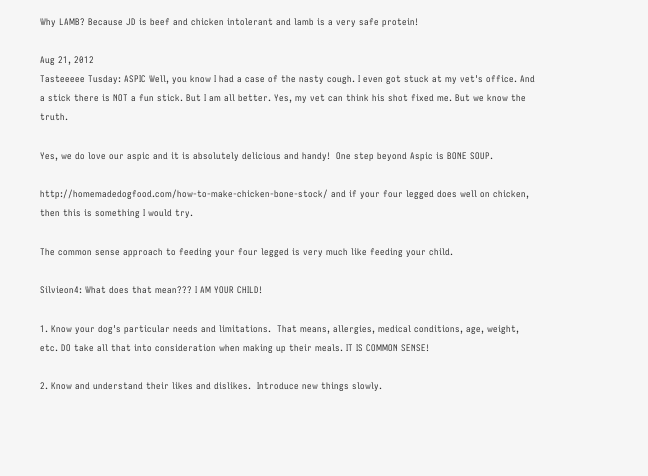Why LAMB? Because JD is beef and chicken intolerant and lamb is a very safe protein!

Aug 21, 2012
Tasteeeee Tusday: ASPIC Well, you know I had a case of the nasty cough. I even got stuck at my vet's office. And a stick there is NOT a fun stick. But I am all better. Yes, my vet can think his shot fixed me. But we know the truth.

Yes, we do love our aspic and it is absolutely delicious and handy!  One step beyond Aspic is BONE SOUP.

http://homemadedogfood.com/how-to-make-chicken-bone-stock/ and if your four legged does well on chicken, then this is something I would try.

The common sense approach to feeding your four legged is very much like feeding your child.

Silvieon4: What does that mean??? I AM YOUR CHILD!

1. Know your dog's particular needs and limitations.  That means, allergies, medical conditions, age, weight, etc. DO take all that into consideration when making up their meals. IT IS COMMON SENSE!

2. Know and understand their likes and dislikes.  Introduce new things slowly.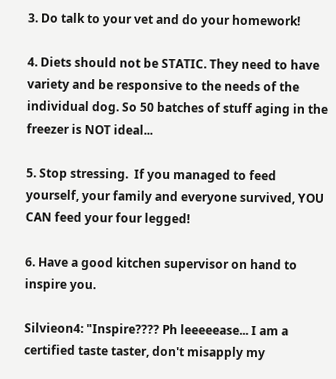3. Do talk to your vet and do your homework!

4. Diets should not be STATIC. They need to have variety and be responsive to the needs of the individual dog. So 50 batches of stuff aging in the freezer is NOT ideal...

5. Stop stressing.  If you managed to feed yourself, your family and everyone survived, YOU CAN feed your four legged!

6. Have a good kitchen supervisor on hand to inspire you.

Silvieon4: "Inspire???? Ph leeeeease... I am a certified taste taster, don't misapply my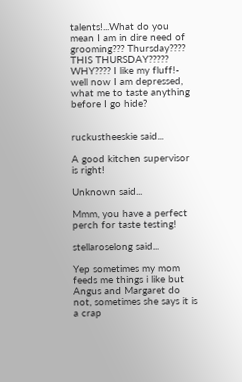talents!...What do you mean I am in dire need of grooming??? Thursday???? THIS THURSDAY????? WHY???? I like my fluff!- well now I am depressed, what me to taste anything before I go hide?


ruckustheeskie said...

A good kitchen supervisor is right!

Unknown said...

Mmm, you have a perfect perch for taste testing!

stellaroselong said...

Yep sometimes my mom feeds me things i like but Angus and Margaret do not, sometimes she says it is a crap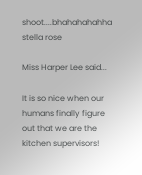shoot....bhahahahahha
stella rose

Miss Harper Lee said...

It is so nice when our humans finally figure out that we are the kitchen supervisors!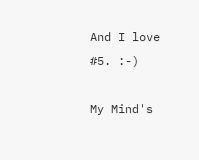And I love #5. :-)

My Mind's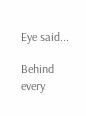Eye said...

Behind every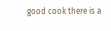good cook there is a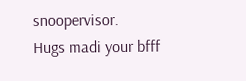snoopervisor.
Hugs madi your bfff